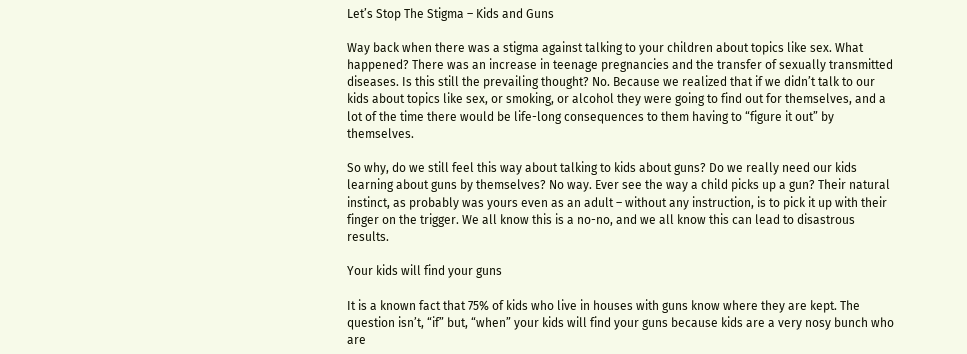Let’s Stop The Stigma – Kids and Guns

Way back when there was a stigma against talking to your children about topics like sex. What happened? There was an increase in teenage pregnancies and the transfer of sexually transmitted diseases. Is this still the prevailing thought? No. Because we realized that if we didn’t talk to our kids about topics like sex, or smoking, or alcohol they were going to find out for themselves, and a lot of the time there would be life-long consequences to them having to “figure it out” by themselves.

So why, do we still feel this way about talking to kids about guns? Do we really need our kids learning about guns by themselves? No way. Ever see the way a child picks up a gun? Their natural instinct, as probably was yours even as an adult – without any instruction, is to pick it up with their finger on the trigger. We all know this is a no-no, and we all know this can lead to disastrous results.

Your kids will find your guns

It is a known fact that 75% of kids who live in houses with guns know where they are kept. The question isn’t, “if” but, “when” your kids will find your guns because kids are a very nosy bunch who are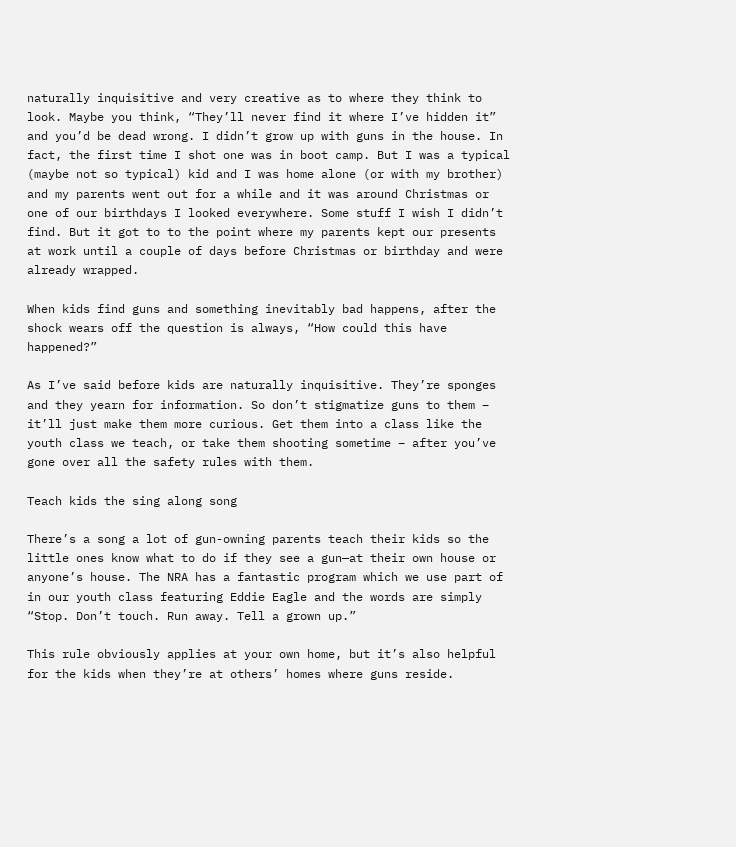naturally inquisitive and very creative as to where they think to look. Maybe you think, “They’ll never find it where I’ve hidden it” and you’d be dead wrong. I didn’t grow up with guns in the house. In fact, the first time I shot one was in boot camp. But I was a typical (maybe not so typical) kid and I was home alone (or with my brother) and my parents went out for a while and it was around Christmas or one of our birthdays I looked everywhere. Some stuff I wish I didn’t find. But it got to to the point where my parents kept our presents at work until a couple of days before Christmas or birthday and were already wrapped.

When kids find guns and something inevitably bad happens, after the shock wears off the question is always, “How could this have happened?”

As I’ve said before kids are naturally inquisitive. They’re sponges and they yearn for information. So don’t stigmatize guns to them – it’ll just make them more curious. Get them into a class like the youth class we teach, or take them shooting sometime – after you’ve gone over all the safety rules with them.

Teach kids the sing along song

There’s a song a lot of gun-owning parents teach their kids so the little ones know what to do if they see a gun—at their own house or anyone’s house. The NRA has a fantastic program which we use part of in our youth class featuring Eddie Eagle and the words are simply “Stop. Don’t touch. Run away. Tell a grown up.”

This rule obviously applies at your own home, but it’s also helpful for the kids when they’re at others’ homes where guns reside.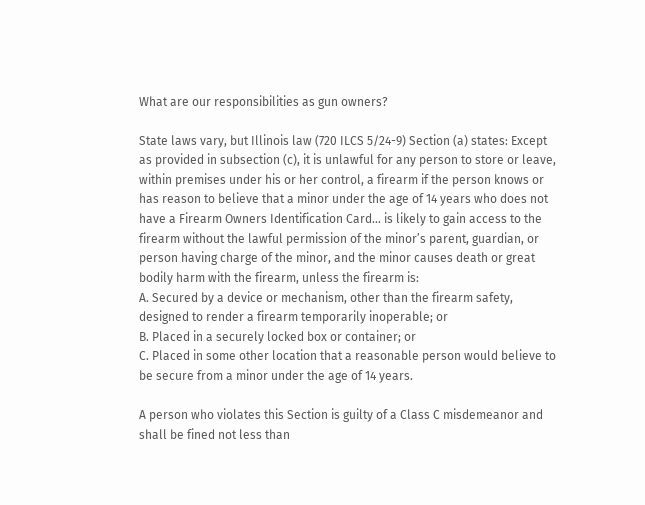What are our responsibilities as gun owners?

State laws vary, but Illinois law (720 ILCS 5/24-9) Section (a) states: Except as provided in subsection (c), it is unlawful for any person to store or leave, within premises under his or her control, a firearm if the person knows or has reason to believe that a minor under the age of 14 years who does not have a Firearm Owners Identification Card… is likely to gain access to the firearm without the lawful permission of the minor’s parent, guardian, or person having charge of the minor, and the minor causes death or great bodily harm with the firearm, unless the firearm is:
A. Secured by a device or mechanism, other than the firearm safety, designed to render a firearm temporarily inoperable; or
B. Placed in a securely locked box or container; or
C. Placed in some other location that a reasonable person would believe to be secure from a minor under the age of 14 years.

A person who violates this Section is guilty of a Class C misdemeanor and shall be fined not less than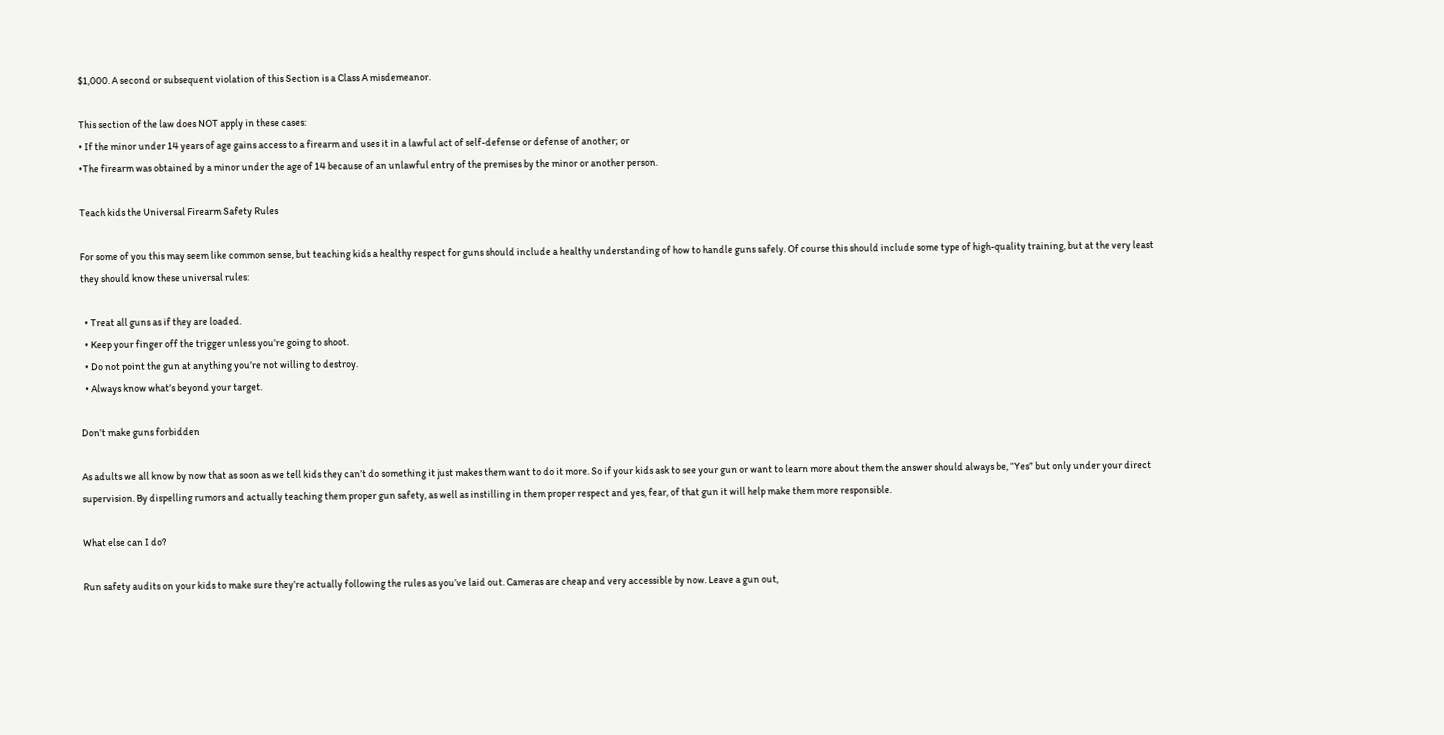$1,000. A second or subsequent violation of this Section is a Class A misdemeanor.

This section of the law does NOT apply in these cases:
• If the minor under 14 years of age gains access to a firearm and uses it in a lawful act of self-defense or defense of another; or
•The firearm was obtained by a minor under the age of 14 because of an unlawful entry of the premises by the minor or another person.

Teach kids the Universal Firearm Safety Rules

For some of you this may seem like common sense, but teaching kids a healthy respect for guns should include a healthy understanding of how to handle guns safely. Of course this should include some type of high-quality training, but at the very least they should know these universal rules:

  • Treat all guns as if they are loaded.
  • Keep your finger off the trigger unless you’re going to shoot.
  • Do not point the gun at anything you’re not willing to destroy.
  • Always know what’s beyond your target.

Don’t make guns forbidden

As adults we all know by now that as soon as we tell kids they can’t do something it just makes them want to do it more. So if your kids ask to see your gun or want to learn more about them the answer should always be, “Yes” but only under your direct supervision. By dispelling rumors and actually teaching them proper gun safety, as well as instilling in them proper respect and yes, fear, of that gun it will help make them more responsible.

What else can I do?

Run safety audits on your kids to make sure they’re actually following the rules as you’ve laid out. Cameras are cheap and very accessible by now. Leave a gun out,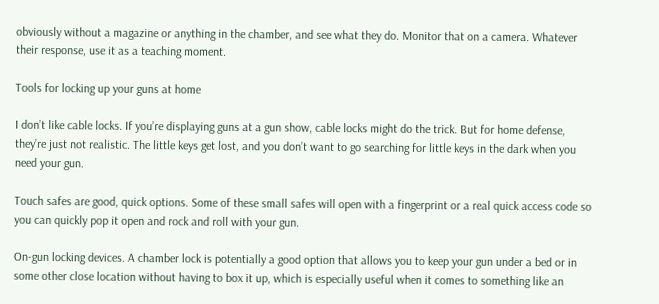obviously without a magazine or anything in the chamber, and see what they do. Monitor that on a camera. Whatever their response, use it as a teaching moment.

Tools for locking up your guns at home

I don’t like cable locks. If you’re displaying guns at a gun show, cable locks might do the trick. But for home defense, they’re just not realistic. The little keys get lost, and you don’t want to go searching for little keys in the dark when you need your gun.

Touch safes are good, quick options. Some of these small safes will open with a fingerprint or a real quick access code so you can quickly pop it open and rock and roll with your gun.

On-gun locking devices. A chamber lock is potentially a good option that allows you to keep your gun under a bed or in some other close location without having to box it up, which is especially useful when it comes to something like an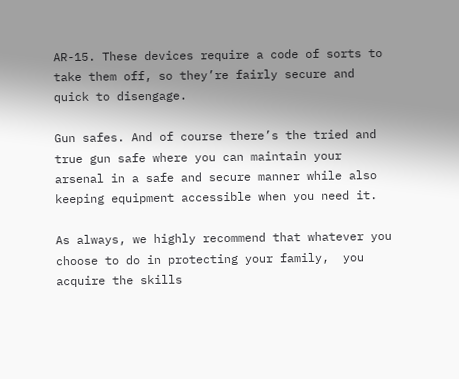AR-15. These devices require a code of sorts to take them off, so they’re fairly secure and quick to disengage.

Gun safes. And of course there’s the tried and true gun safe where you can maintain your arsenal in a safe and secure manner while also keeping equipment accessible when you need it.

As always, we highly recommend that whatever you choose to do in protecting your family,  you acquire the skills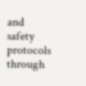and safety protocols through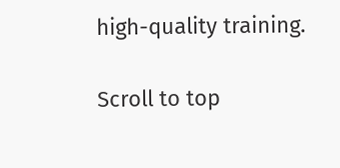high-quality training.

Scroll to top